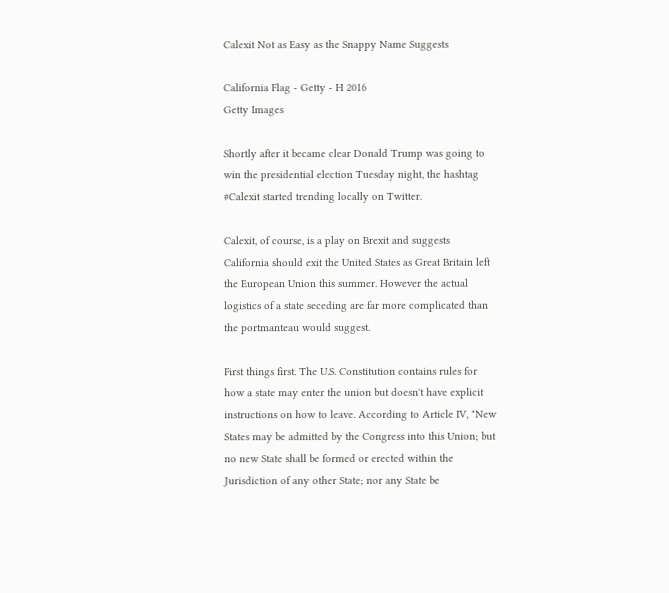Calexit Not as Easy as the Snappy Name Suggests

California Flag - Getty - H 2016
Getty Images

Shortly after it became clear Donald Trump was going to win the presidential election Tuesday night, the hashtag #Calexit started trending locally on Twitter.

Calexit, of course, is a play on Brexit and suggests California should exit the United States as Great Britain left the European Union this summer. However the actual logistics of a state seceding are far more complicated than the portmanteau would suggest.

First things first. The U.S. Constitution contains rules for how a state may enter the union but doesn't have explicit instructions on how to leave. According to Article IV, "New States may be admitted by the Congress into this Union; but no new State shall be formed or erected within the Jurisdiction of any other State; nor any State be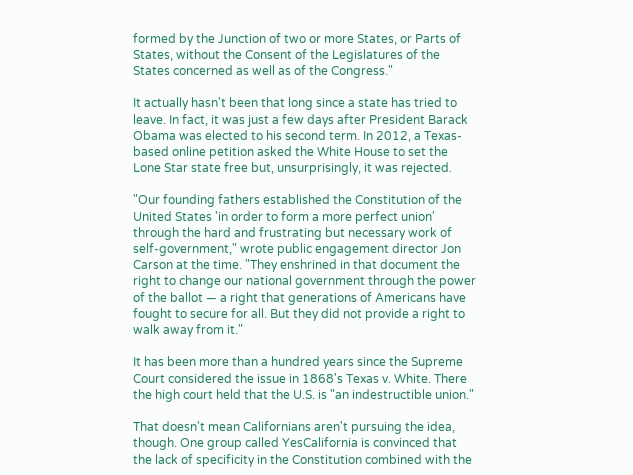formed by the Junction of two or more States, or Parts of States, without the Consent of the Legislatures of the States concerned as well as of the Congress."

It actually hasn't been that long since a state has tried to leave. In fact, it was just a few days after President Barack Obama was elected to his second term. In 2012, a Texas-based online petition asked the White House to set the Lone Star state free but, unsurprisingly, it was rejected.

"Our founding fathers established the Constitution of the United States 'in order to form a more perfect union' through the hard and frustrating but necessary work of self-government," wrote public engagement director Jon Carson at the time. "They enshrined in that document the right to change our national government through the power of the ballot — a right that generations of Americans have fought to secure for all. But they did not provide a right to walk away from it."

It has been more than a hundred years since the Supreme Court considered the issue in 1868's Texas v. White. There the high court held that the U.S. is "an indestructible union."

That doesn't mean Californians aren't pursuing the idea, though. One group called YesCalifornia is convinced that the lack of specificity in the Constitution combined with the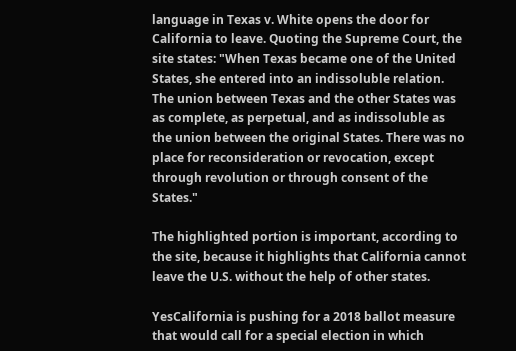language in Texas v. White opens the door for California to leave. Quoting the Supreme Court, the site states: "When Texas became one of the United States, she entered into an indissoluble relation. The union between Texas and the other States was as complete, as perpetual, and as indissoluble as the union between the original States. There was no place for reconsideration or revocation, except through revolution or through consent of the States."

The highlighted portion is important, according to the site, because it highlights that California cannot leave the U.S. without the help of other states.

YesCalifornia is pushing for a 2018 ballot measure that would call for a special election in which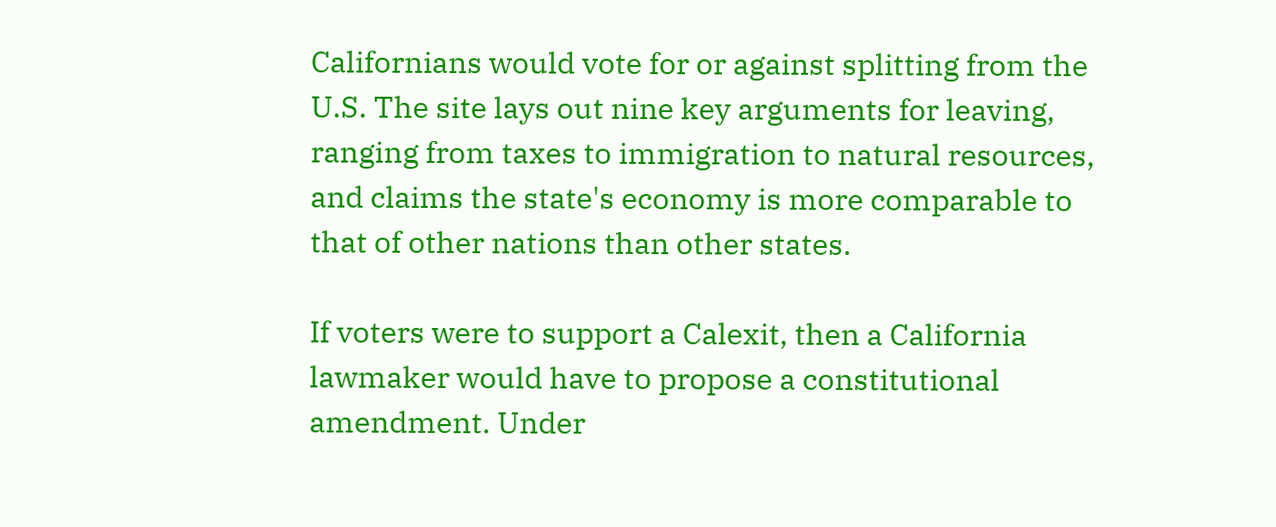Californians would vote for or against splitting from the U.S. The site lays out nine key arguments for leaving, ranging from taxes to immigration to natural resources, and claims the state's economy is more comparable to that of other nations than other states.

If voters were to support a Calexit, then a California lawmaker would have to propose a constitutional amendment. Under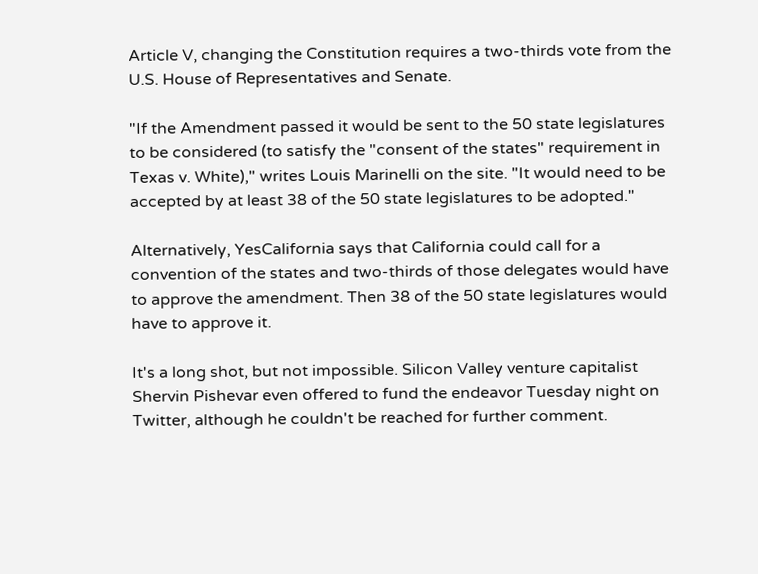Article V, changing the Constitution requires a two-thirds vote from the U.S. House of Representatives and Senate.

"If the Amendment passed it would be sent to the 50 state legislatures to be considered (to satisfy the "consent of the states" requirement in Texas v. White)," writes Louis Marinelli on the site. "It would need to be accepted by at least 38 of the 50 state legislatures to be adopted."

Alternatively, YesCalifornia says that California could call for a convention of the states and two-thirds of those delegates would have to approve the amendment. Then 38 of the 50 state legislatures would have to approve it.

It's a long shot, but not impossible. Silicon Valley venture capitalist Shervin Pishevar even offered to fund the endeavor Tuesday night on Twitter, although he couldn't be reached for further comment.